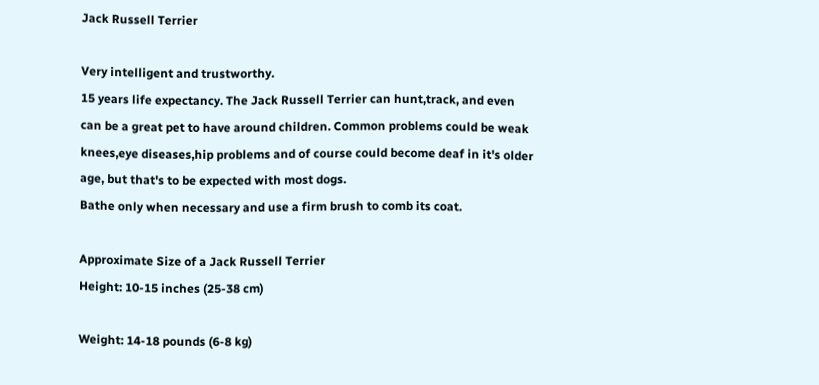Jack Russell Terrier

Very intelligent and trustworthy.
15 years life expectancy. The Jack Russell Terrier can hunt,track, and even can be a great pet to have around children. Common problems could be weak knees,eye diseases,hip problems and of course could become deaf in it's older age, but that's to be expected with most dogs.
Bathe only when necessary and use a firm brush to comb its coat.

Approximate Size of a Jack Russell Terrier
Height: 10-15 inches (25-38 cm)

Weight: 14-18 pounds (6-8 kg)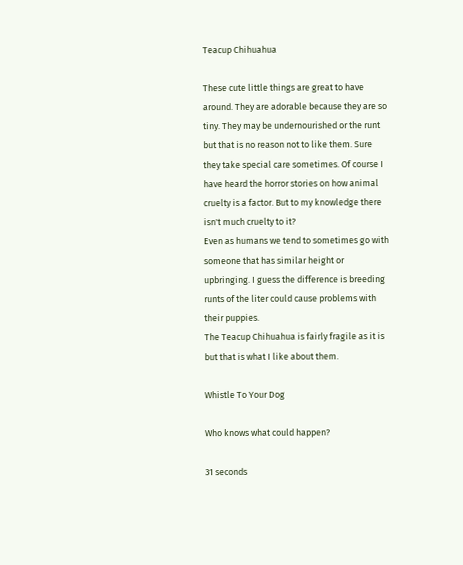Teacup Chihuahua

These cute little things are great to have around. They are adorable because they are so tiny. They may be undernourished or the runt but that is no reason not to like them. Sure they take special care sometimes. Of course I have heard the horror stories on how animal cruelty is a factor. But to my knowledge there isn't much cruelty to it?
Even as humans we tend to sometimes go with someone that has similar height or upbringing. I guess the difference is breeding runts of the liter could cause problems with their puppies.
The Teacup Chihuahua is fairly fragile as it is but that is what I like about them.

Whistle To Your Dog

Who knows what could happen?

31 seconds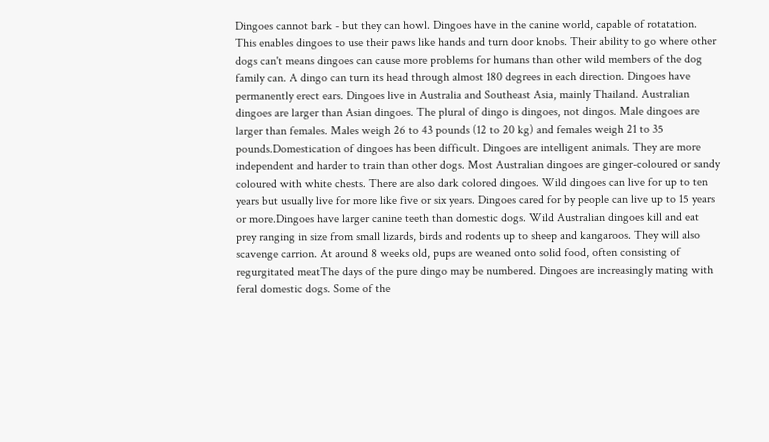Dingoes cannot bark - but they can howl. Dingoes have in the canine world, capable of rotatation. This enables dingoes to use their paws like hands and turn door knobs. Their ability to go where other dogs can't means dingoes can cause more problems for humans than other wild members of the dog family can. A dingo can turn its head through almost 180 degrees in each direction. Dingoes have permanently erect ears. Dingoes live in Australia and Southeast Asia, mainly Thailand. Australian dingoes are larger than Asian dingoes. The plural of dingo is dingoes, not dingos. Male dingoes are larger than females. Males weigh 26 to 43 pounds (12 to 20 kg) and females weigh 21 to 35 pounds.Domestication of dingoes has been difficult. Dingoes are intelligent animals. They are more independent and harder to train than other dogs. Most Australian dingoes are ginger-coloured or sandy coloured with white chests. There are also dark colored dingoes. Wild dingoes can live for up to ten years but usually live for more like five or six years. Dingoes cared for by people can live up to 15 years or more.Dingoes have larger canine teeth than domestic dogs. Wild Australian dingoes kill and eat prey ranging in size from small lizards, birds and rodents up to sheep and kangaroos. They will also scavenge carrion. At around 8 weeks old, pups are weaned onto solid food, often consisting of regurgitated meatThe days of the pure dingo may be numbered. Dingoes are increasingly mating with feral domestic dogs. Some of the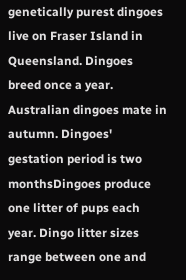genetically purest dingoes live on Fraser Island in Queensland. Dingoes breed once a year. Australian dingoes mate in autumn. Dingoes' gestation period is two monthsDingoes produce one litter of pups each year. Dingo litter sizes range between one and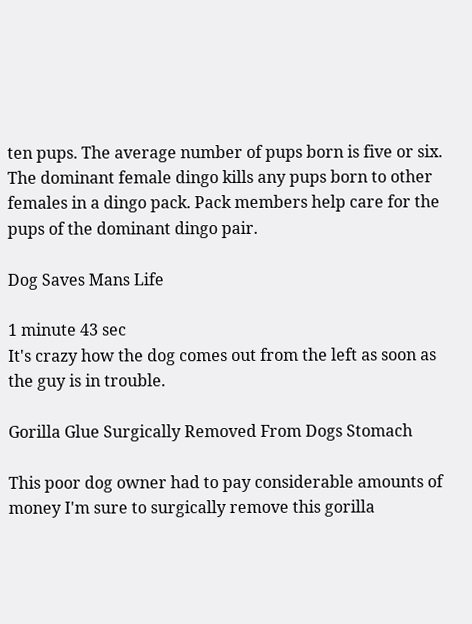ten pups. The average number of pups born is five or six. The dominant female dingo kills any pups born to other females in a dingo pack. Pack members help care for the pups of the dominant dingo pair.

Dog Saves Mans Life

1 minute 43 sec
It's crazy how the dog comes out from the left as soon as the guy is in trouble.

Gorilla Glue Surgically Removed From Dogs Stomach

This poor dog owner had to pay considerable amounts of money I'm sure to surgically remove this gorilla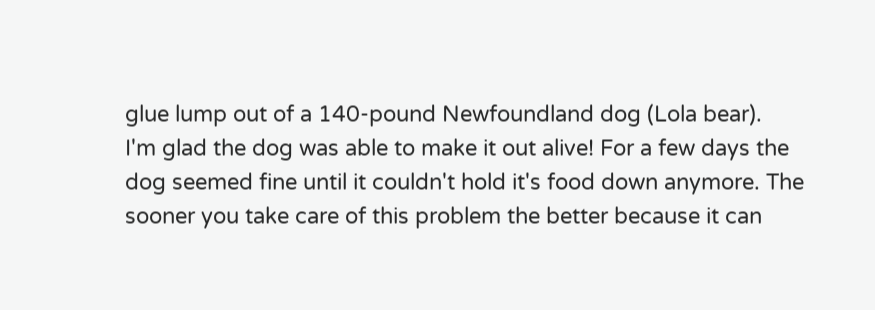glue lump out of a 140-pound Newfoundland dog (Lola bear).
I'm glad the dog was able to make it out alive! For a few days the dog seemed fine until it couldn't hold it's food down anymore. The sooner you take care of this problem the better because it can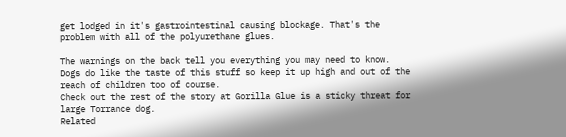get lodged in it's gastrointestinal causing blockage. That's the problem with all of the polyurethane glues.

The warnings on the back tell you everything you may need to know.
Dogs do like the taste of this stuff so keep it up high and out of the reach of children too of course.
Check out the rest of the story at Gorilla Glue is a sticky threat for large Torrance dog.
Related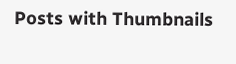Posts with Thumbnails